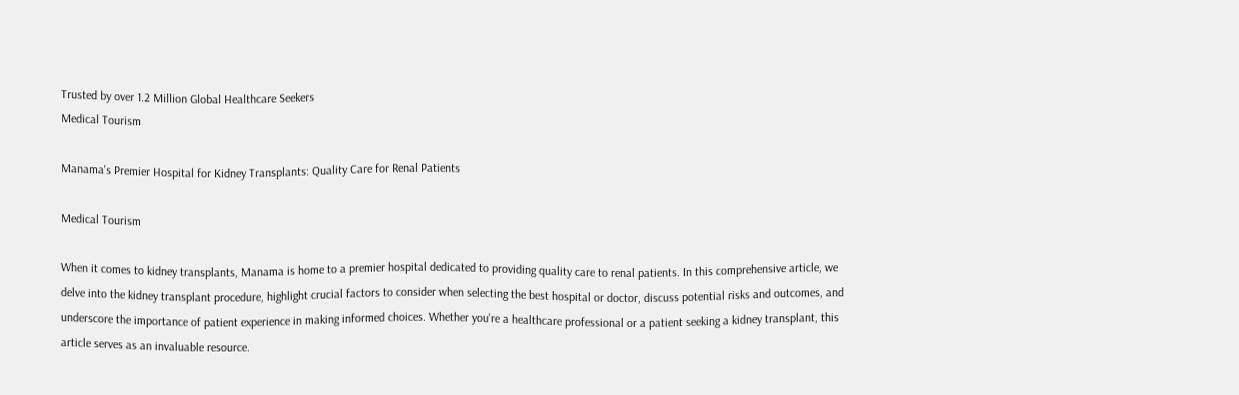Trusted by over 1.2 Million Global Healthcare Seekers
Medical Tourism

Manama's Premier Hospital for Kidney Transplants: Quality Care for Renal Patients

Medical Tourism

When it comes to kidney transplants, Manama is home to a premier hospital dedicated to providing quality care to renal patients. In this comprehensive article, we delve into the kidney transplant procedure, highlight crucial factors to consider when selecting the best hospital or doctor, discuss potential risks and outcomes, and underscore the importance of patient experience in making informed choices. Whether you're a healthcare professional or a patient seeking a kidney transplant, this article serves as an invaluable resource.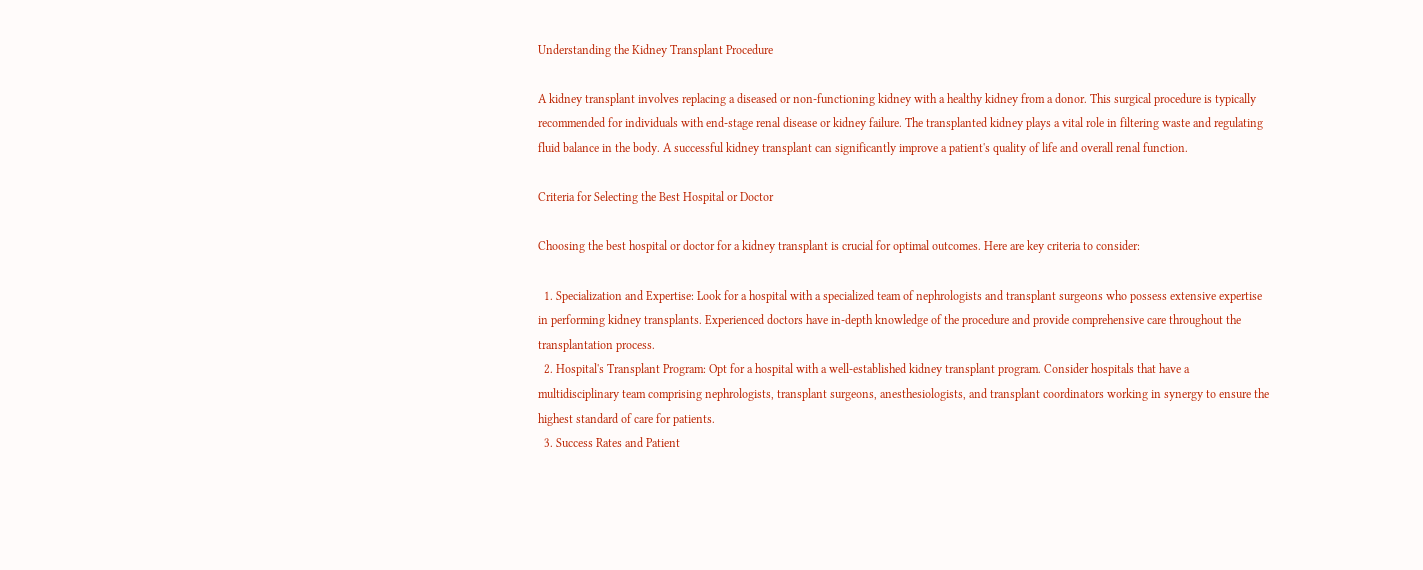Understanding the Kidney Transplant Procedure

A kidney transplant involves replacing a diseased or non-functioning kidney with a healthy kidney from a donor. This surgical procedure is typically recommended for individuals with end-stage renal disease or kidney failure. The transplanted kidney plays a vital role in filtering waste and regulating fluid balance in the body. A successful kidney transplant can significantly improve a patient's quality of life and overall renal function.

Criteria for Selecting the Best Hospital or Doctor

Choosing the best hospital or doctor for a kidney transplant is crucial for optimal outcomes. Here are key criteria to consider:

  1. Specialization and Expertise: Look for a hospital with a specialized team of nephrologists and transplant surgeons who possess extensive expertise in performing kidney transplants. Experienced doctors have in-depth knowledge of the procedure and provide comprehensive care throughout the transplantation process.
  2. Hospital's Transplant Program: Opt for a hospital with a well-established kidney transplant program. Consider hospitals that have a multidisciplinary team comprising nephrologists, transplant surgeons, anesthesiologists, and transplant coordinators working in synergy to ensure the highest standard of care for patients.
  3. Success Rates and Patient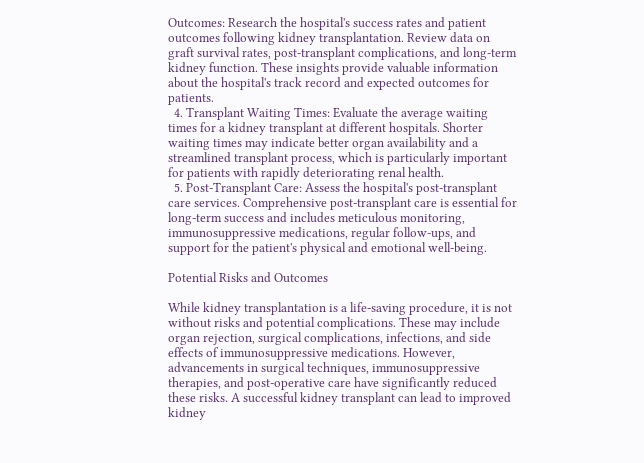Outcomes: Research the hospital's success rates and patient outcomes following kidney transplantation. Review data on graft survival rates, post-transplant complications, and long-term kidney function. These insights provide valuable information about the hospital's track record and expected outcomes for patients.
  4. Transplant Waiting Times: Evaluate the average waiting times for a kidney transplant at different hospitals. Shorter waiting times may indicate better organ availability and a streamlined transplant process, which is particularly important for patients with rapidly deteriorating renal health.
  5. Post-Transplant Care: Assess the hospital's post-transplant care services. Comprehensive post-transplant care is essential for long-term success and includes meticulous monitoring, immunosuppressive medications, regular follow-ups, and support for the patient's physical and emotional well-being.

Potential Risks and Outcomes

While kidney transplantation is a life-saving procedure, it is not without risks and potential complications. These may include organ rejection, surgical complications, infections, and side effects of immunosuppressive medications. However, advancements in surgical techniques, immunosuppressive therapies, and post-operative care have significantly reduced these risks. A successful kidney transplant can lead to improved kidney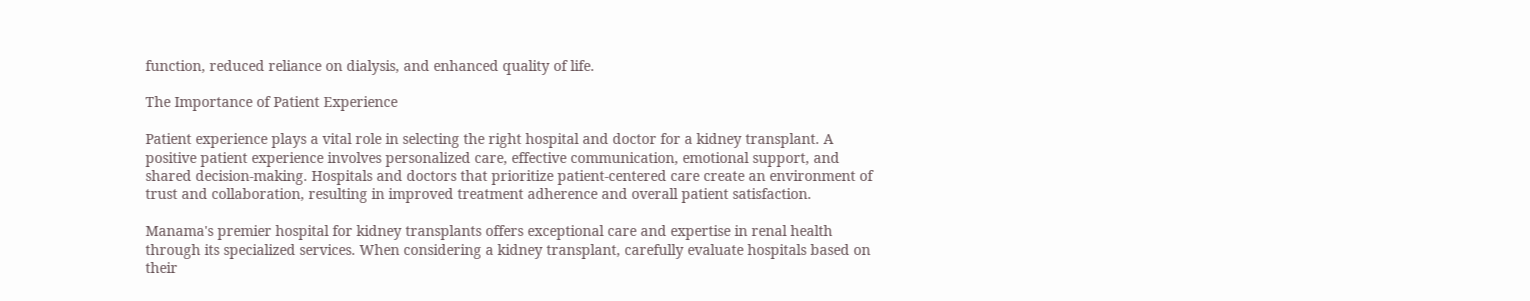function, reduced reliance on dialysis, and enhanced quality of life.

The Importance of Patient Experience

Patient experience plays a vital role in selecting the right hospital and doctor for a kidney transplant. A positive patient experience involves personalized care, effective communication, emotional support, and shared decision-making. Hospitals and doctors that prioritize patient-centered care create an environment of trust and collaboration, resulting in improved treatment adherence and overall patient satisfaction.

Manama's premier hospital for kidney transplants offers exceptional care and expertise in renal health through its specialized services. When considering a kidney transplant, carefully evaluate hospitals based on their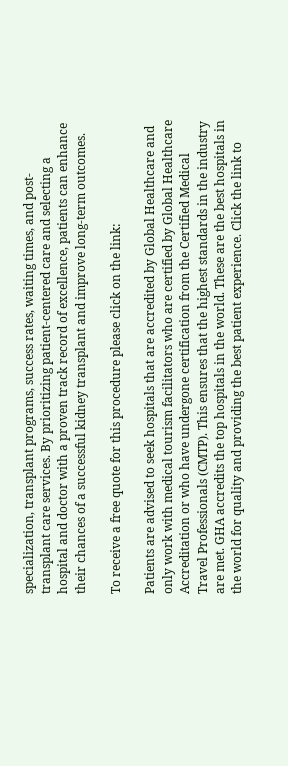specialization, transplant programs, success rates, waiting times, and post-transplant care services. By prioritizing patient-centered care and selecting a hospital and doctor with a proven track record of excellence, patients can enhance their chances of a successful kidney transplant and improve long-term outcomes.

To receive a free quote for this procedure please click on the link:

Patients are advised to seek hospitals that are accredited by Global Healthcare and only work with medical tourism facilitators who are certified by Global Healthcare Accreditation or who have undergone certification from the Certified Medical Travel Professionals (CMTP). This ensures that the highest standards in the industry are met. GHA accredits the top hospitals in the world. These are the best hospitals in the world for quality and providing the best patient experience. Click the link to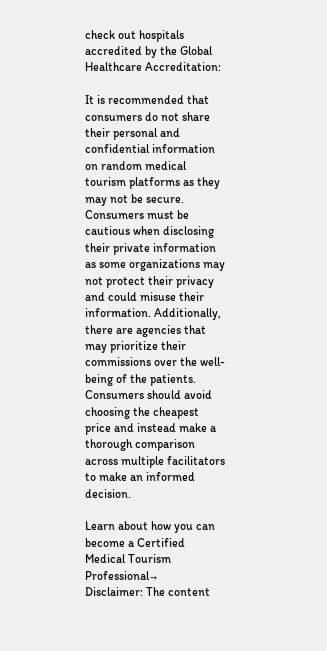check out hospitals accredited by the Global Healthcare Accreditation:

It is recommended that consumers do not share their personal and confidential information on random medical tourism platforms as they may not be secure. Consumers must be cautious when disclosing their private information as some organizations may not protect their privacy and could misuse their information. Additionally, there are agencies that may prioritize their commissions over the well-being of the patients. Consumers should avoid choosing the cheapest price and instead make a thorough comparison across multiple facilitators to make an informed decision.

Learn about how you can become a Certified Medical Tourism Professional→
Disclaimer: The content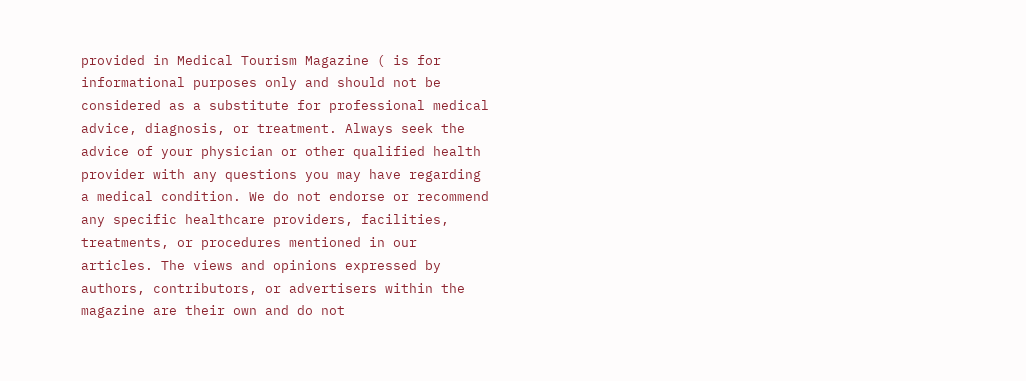provided in Medical Tourism Magazine ( is for informational purposes only and should not be considered as a substitute for professional medical advice, diagnosis, or treatment. Always seek the advice of your physician or other qualified health provider with any questions you may have regarding a medical condition. We do not endorse or recommend any specific healthcare providers, facilities, treatments, or procedures mentioned in our articles. The views and opinions expressed by authors, contributors, or advertisers within the magazine are their own and do not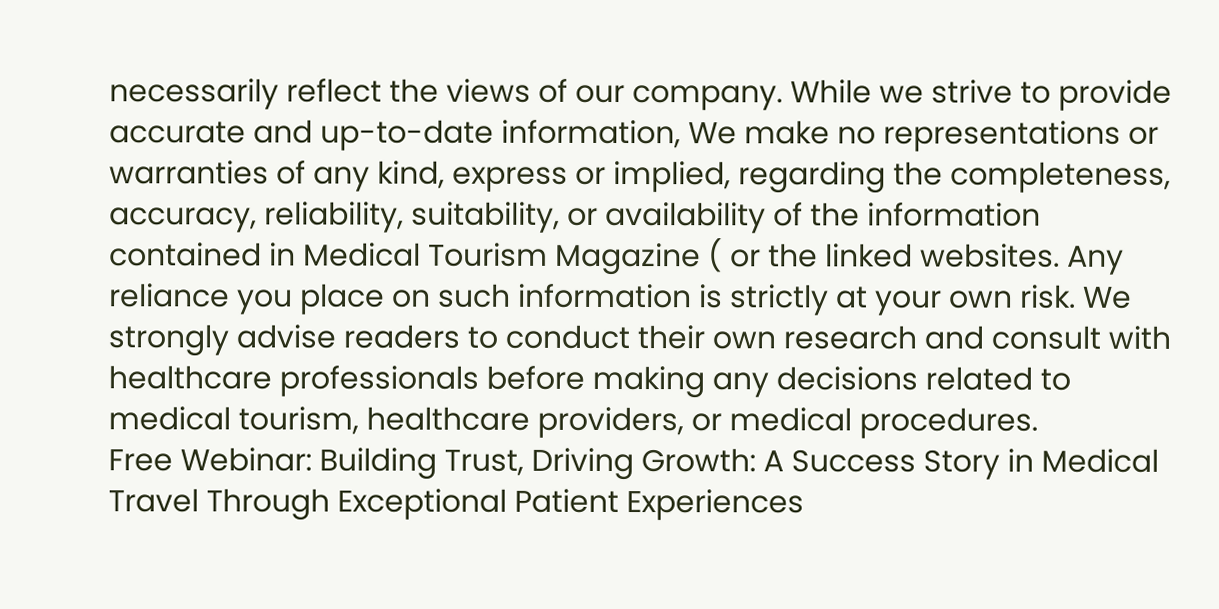necessarily reflect the views of our company. While we strive to provide accurate and up-to-date information, We make no representations or warranties of any kind, express or implied, regarding the completeness, accuracy, reliability, suitability, or availability of the information contained in Medical Tourism Magazine ( or the linked websites. Any reliance you place on such information is strictly at your own risk. We strongly advise readers to conduct their own research and consult with healthcare professionals before making any decisions related to medical tourism, healthcare providers, or medical procedures.
Free Webinar: Building Trust, Driving Growth: A Success Story in Medical Travel Through Exceptional Patient Experiences